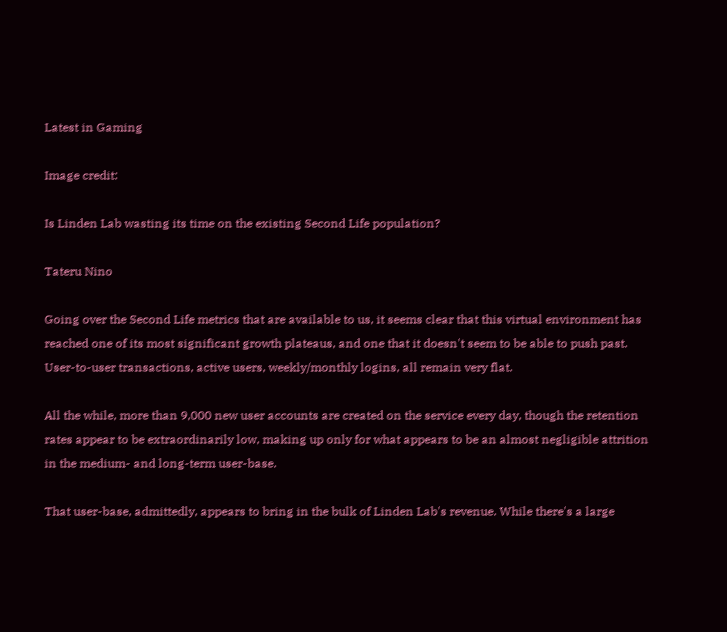Latest in Gaming

Image credit:

Is Linden Lab wasting its time on the existing Second Life population?

Tateru Nino

Going over the Second Life metrics that are available to us, it seems clear that this virtual environment has reached one of its most significant growth plateaus, and one that it doesn't seem to be able to push past. User-to-user transactions, active users, weekly/monthly logins, all remain very flat.

All the while, more than 9,000 new user accounts are created on the service every day, though the retention rates appear to be extraordinarily low, making up only for what appears to be an almost negligible attrition in the medium- and long-term user-base.

That user-base, admittedly, appears to bring in the bulk of Linden Lab's revenue. While there's a large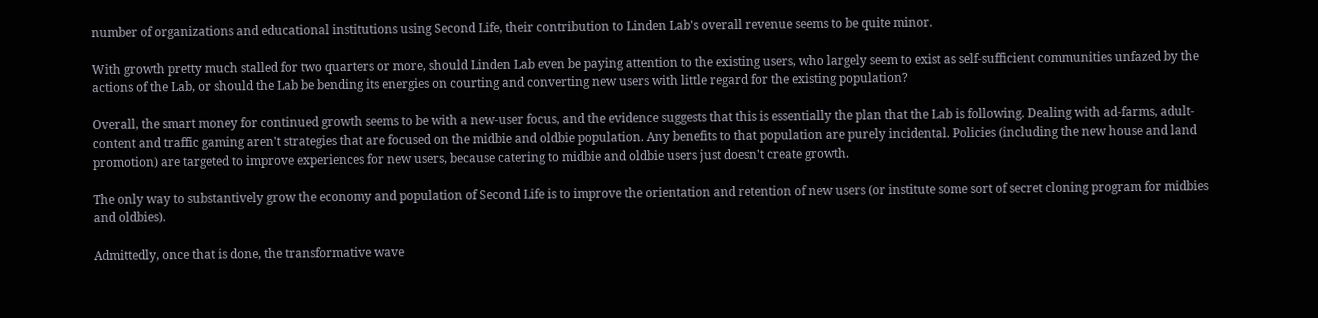number of organizations and educational institutions using Second Life, their contribution to Linden Lab's overall revenue seems to be quite minor.

With growth pretty much stalled for two quarters or more, should Linden Lab even be paying attention to the existing users, who largely seem to exist as self-sufficient communities unfazed by the actions of the Lab, or should the Lab be bending its energies on courting and converting new users with little regard for the existing population?

Overall, the smart money for continued growth seems to be with a new-user focus, and the evidence suggests that this is essentially the plan that the Lab is following. Dealing with ad-farms, adult-content and traffic gaming aren't strategies that are focused on the midbie and oldbie population. Any benefits to that population are purely incidental. Policies (including the new house and land promotion) are targeted to improve experiences for new users, because catering to midbie and oldbie users just doesn't create growth.

The only way to substantively grow the economy and population of Second Life is to improve the orientation and retention of new users (or institute some sort of secret cloning program for midbies and oldbies).

Admittedly, once that is done, the transformative wave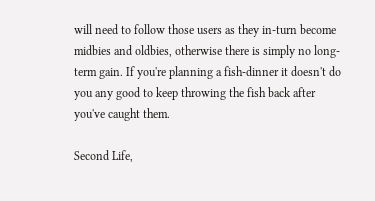will need to follow those users as they in-turn become midbies and oldbies, otherwise there is simply no long-term gain. If you're planning a fish-dinner it doesn't do you any good to keep throwing the fish back after you've caught them.

Second Life,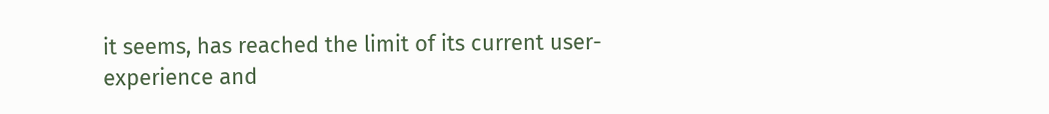it seems, has reached the limit of its current user-experience and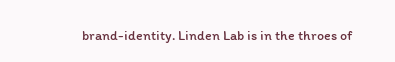brand-identity. Linden Lab is in the throes of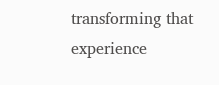transforming that experience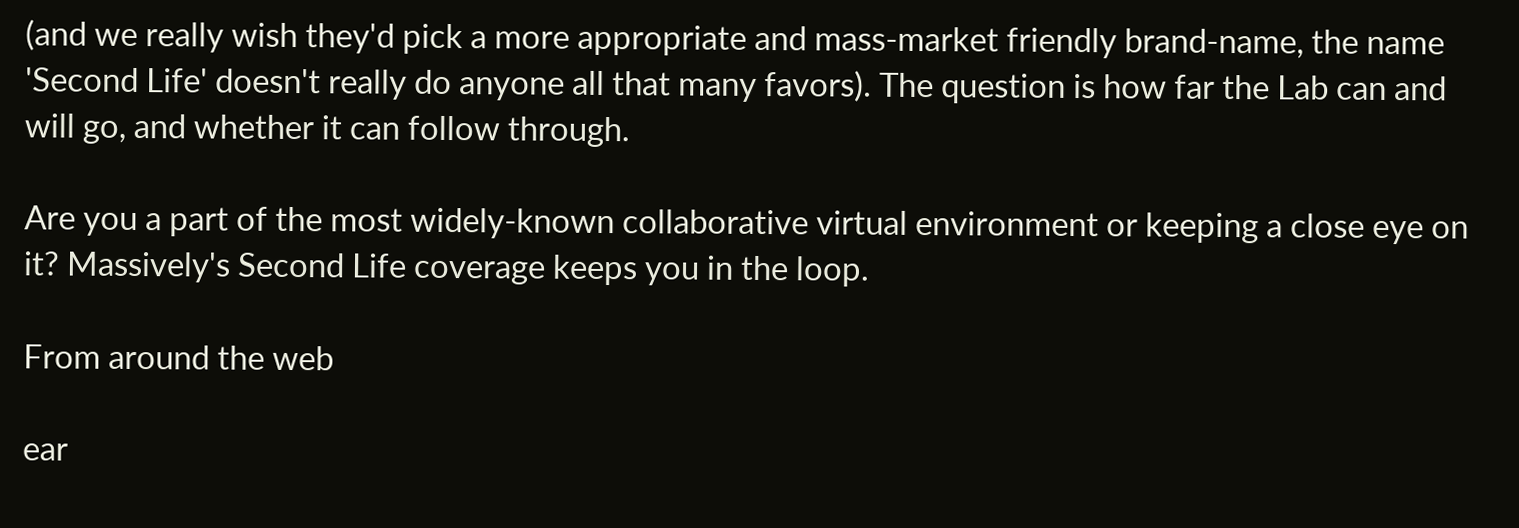(and we really wish they'd pick a more appropriate and mass-market friendly brand-name, the name 'Second Life' doesn't really do anyone all that many favors). The question is how far the Lab can and will go, and whether it can follow through.

Are you a part of the most widely-known collaborative virtual environment or keeping a close eye on it? Massively's Second Life coverage keeps you in the loop.

From around the web

ear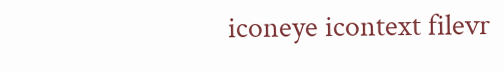iconeye icontext filevr